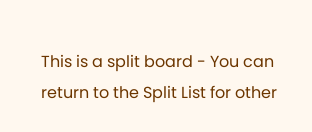This is a split board - You can return to the Split List for other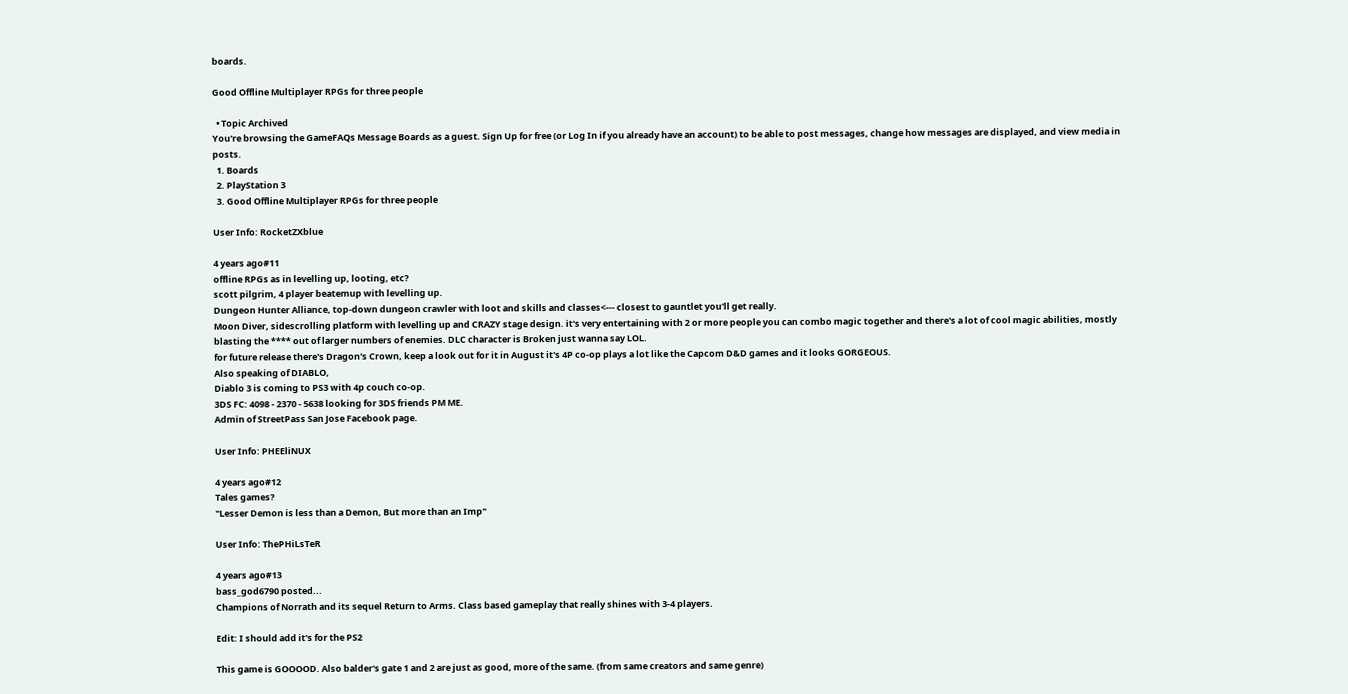boards.

Good Offline Multiplayer RPGs for three people

  • Topic Archived
You're browsing the GameFAQs Message Boards as a guest. Sign Up for free (or Log In if you already have an account) to be able to post messages, change how messages are displayed, and view media in posts.
  1. Boards
  2. PlayStation 3
  3. Good Offline Multiplayer RPGs for three people

User Info: RocketZXblue

4 years ago#11
offline RPGs as in levelling up, looting, etc?
scott pilgrim, 4 player beatemup with levelling up.
Dungeon Hunter Alliance, top-down dungeon crawler with loot and skills and classes<--- closest to gauntlet you'll get really.
Moon Diver, sidescrolling platform with levelling up and CRAZY stage design. it's very entertaining with 2 or more people you can combo magic together and there's a lot of cool magic abilities, mostly blasting the **** out of larger numbers of enemies. DLC character is Broken just wanna say LOL.
for future release there's Dragon's Crown, keep a look out for it in August it's 4P co-op plays a lot like the Capcom D&D games and it looks GORGEOUS.
Also speaking of DIABLO,
Diablo 3 is coming to PS3 with 4p couch co-op.
3DS FC: 4098 - 2370 - 5638 looking for 3DS friends PM ME.
Admin of StreetPass San Jose Facebook page.

User Info: PHEEliNUX

4 years ago#12
Tales games?
"Lesser Demon is less than a Demon, But more than an Imp"

User Info: ThePHiLsTeR

4 years ago#13
bass_god6790 posted...
Champions of Norrath and its sequel Return to Arms. Class based gameplay that really shines with 3-4 players.

Edit: I should add it's for the PS2

This game is GOOOOD. Also balder's gate 1 and 2 are just as good, more of the same. (from same creators and same genre)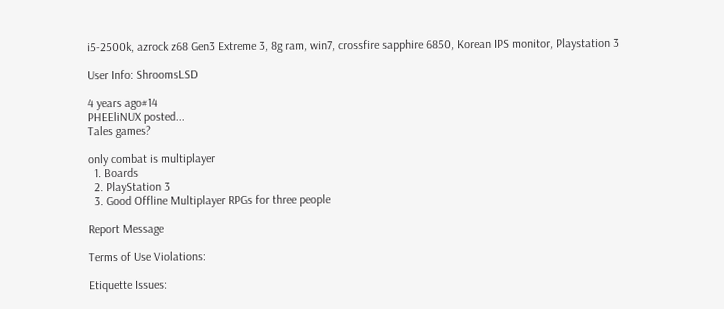i5-2500k, azrock z68 Gen3 Extreme 3, 8g ram, win7, crossfire sapphire 6850, Korean IPS monitor, Playstation 3

User Info: ShroomsLSD

4 years ago#14
PHEEliNUX posted...
Tales games?

only combat is multiplayer
  1. Boards
  2. PlayStation 3
  3. Good Offline Multiplayer RPGs for three people

Report Message

Terms of Use Violations:

Etiquette Issues: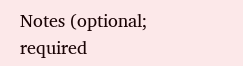Notes (optional; required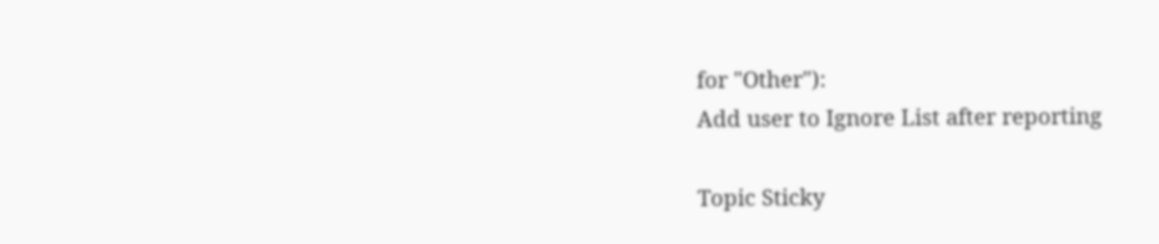for "Other"):
Add user to Ignore List after reporting

Topic Sticky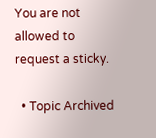You are not allowed to request a sticky.

  • Topic Archived